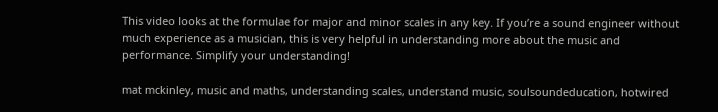This video looks at the formulae for major and minor scales in any key. If you’re a sound engineer without much experience as a musician, this is very helpful in understanding more about the music and performance. Simplify your understanding!

mat mckinley, music and maths, understanding scales, understand music, soulsoundeducation, hotwired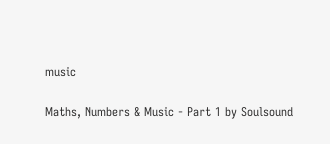music

Maths, Numbers & Music - Part 1 by Soulsound